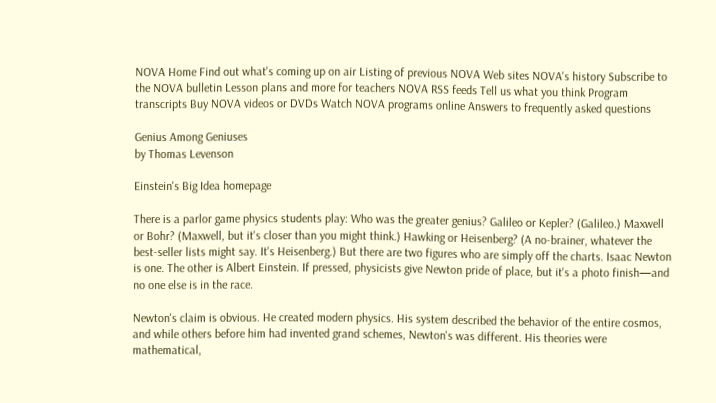NOVA Home Find out what's coming up on air Listing of previous NOVA Web sites NOVA's history Subscribe to the NOVA bulletin Lesson plans and more for teachers NOVA RSS feeds Tell us what you think Program transcripts Buy NOVA videos or DVDs Watch NOVA programs online Answers to frequently asked questions

Genius Among Geniuses
by Thomas Levenson

Einstein's Big Idea homepage

There is a parlor game physics students play: Who was the greater genius? Galileo or Kepler? (Galileo.) Maxwell or Bohr? (Maxwell, but it's closer than you might think.) Hawking or Heisenberg? (A no-brainer, whatever the best-seller lists might say. It's Heisenberg.) But there are two figures who are simply off the charts. Isaac Newton is one. The other is Albert Einstein. If pressed, physicists give Newton pride of place, but it's a photo finish—and no one else is in the race.

Newton's claim is obvious. He created modern physics. His system described the behavior of the entire cosmos, and while others before him had invented grand schemes, Newton's was different. His theories were mathematical,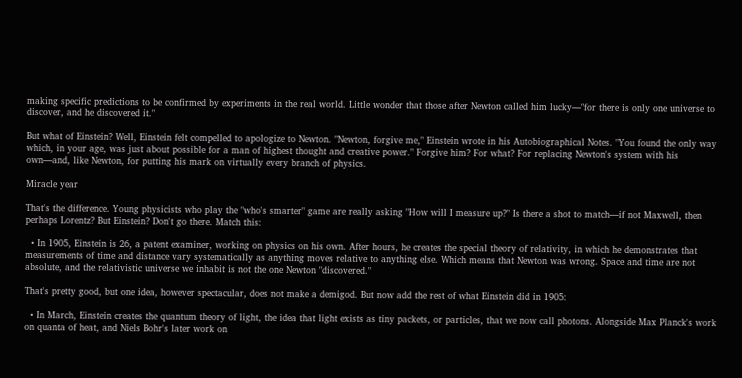making specific predictions to be confirmed by experiments in the real world. Little wonder that those after Newton called him lucky—"for there is only one universe to discover, and he discovered it."

But what of Einstein? Well, Einstein felt compelled to apologize to Newton. "Newton, forgive me," Einstein wrote in his Autobiographical Notes. "You found the only way which, in your age, was just about possible for a man of highest thought and creative power." Forgive him? For what? For replacing Newton's system with his own—and, like Newton, for putting his mark on virtually every branch of physics.

Miracle year

That's the difference. Young physicists who play the "who's smarter" game are really asking "How will I measure up?" Is there a shot to match—if not Maxwell, then perhaps Lorentz? But Einstein? Don't go there. Match this:

  • In 1905, Einstein is 26, a patent examiner, working on physics on his own. After hours, he creates the special theory of relativity, in which he demonstrates that measurements of time and distance vary systematically as anything moves relative to anything else. Which means that Newton was wrong. Space and time are not absolute, and the relativistic universe we inhabit is not the one Newton "discovered."

That's pretty good, but one idea, however spectacular, does not make a demigod. But now add the rest of what Einstein did in 1905:

  • In March, Einstein creates the quantum theory of light, the idea that light exists as tiny packets, or particles, that we now call photons. Alongside Max Planck's work on quanta of heat, and Niels Bohr's later work on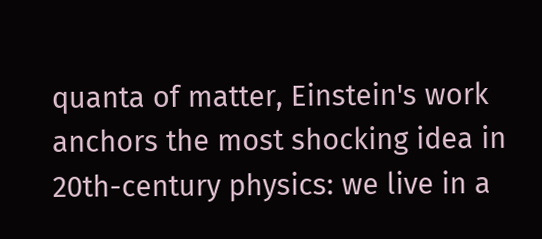quanta of matter, Einstein's work anchors the most shocking idea in 20th-century physics: we live in a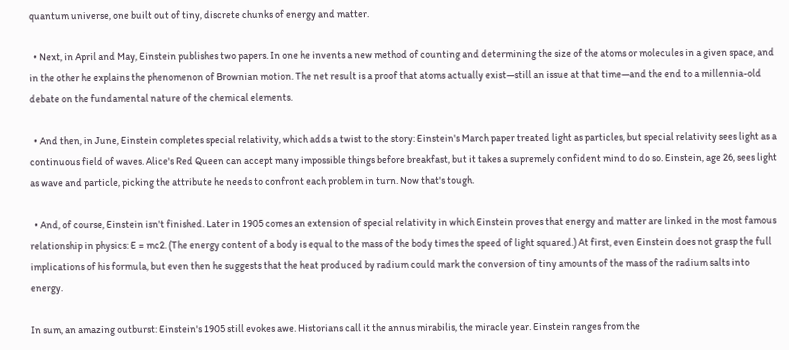quantum universe, one built out of tiny, discrete chunks of energy and matter.

  • Next, in April and May, Einstein publishes two papers. In one he invents a new method of counting and determining the size of the atoms or molecules in a given space, and in the other he explains the phenomenon of Brownian motion. The net result is a proof that atoms actually exist—still an issue at that time—and the end to a millennia-old debate on the fundamental nature of the chemical elements.

  • And then, in June, Einstein completes special relativity, which adds a twist to the story: Einstein's March paper treated light as particles, but special relativity sees light as a continuous field of waves. Alice's Red Queen can accept many impossible things before breakfast, but it takes a supremely confident mind to do so. Einstein, age 26, sees light as wave and particle, picking the attribute he needs to confront each problem in turn. Now that's tough.

  • And, of course, Einstein isn't finished. Later in 1905 comes an extension of special relativity in which Einstein proves that energy and matter are linked in the most famous relationship in physics: E = mc2. (The energy content of a body is equal to the mass of the body times the speed of light squared.) At first, even Einstein does not grasp the full implications of his formula, but even then he suggests that the heat produced by radium could mark the conversion of tiny amounts of the mass of the radium salts into energy.

In sum, an amazing outburst: Einstein's 1905 still evokes awe. Historians call it the annus mirabilis, the miracle year. Einstein ranges from the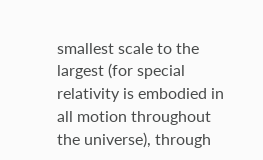smallest scale to the largest (for special relativity is embodied in all motion throughout the universe), through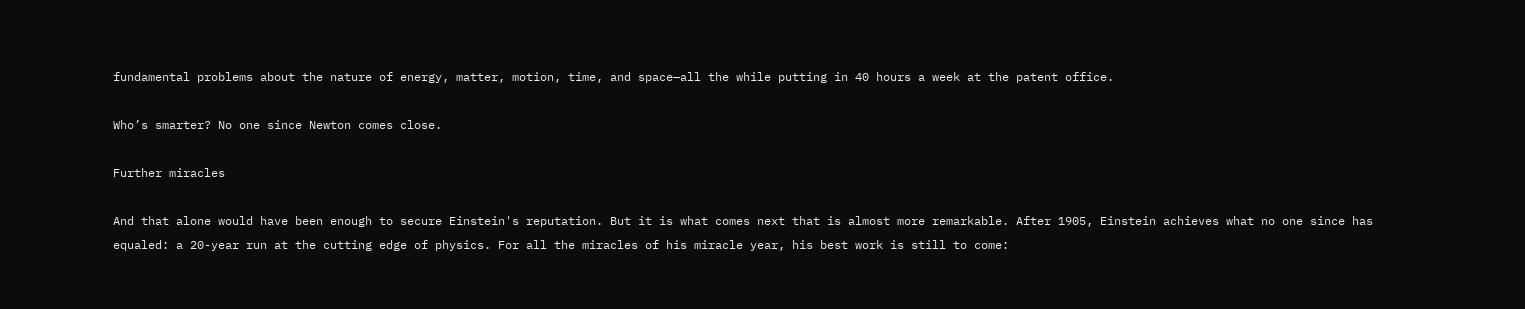fundamental problems about the nature of energy, matter, motion, time, and space—all the while putting in 40 hours a week at the patent office.

Who’s smarter? No one since Newton comes close.

Further miracles

And that alone would have been enough to secure Einstein's reputation. But it is what comes next that is almost more remarkable. After 1905, Einstein achieves what no one since has equaled: a 20-year run at the cutting edge of physics. For all the miracles of his miracle year, his best work is still to come: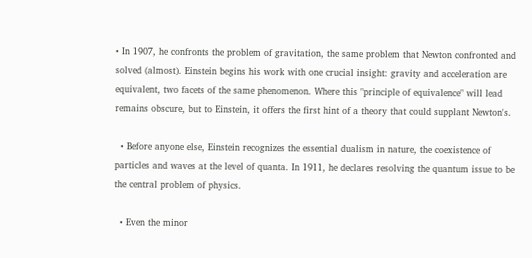• In 1907, he confronts the problem of gravitation, the same problem that Newton confronted and solved (almost). Einstein begins his work with one crucial insight: gravity and acceleration are equivalent, two facets of the same phenomenon. Where this "principle of equivalence" will lead remains obscure, but to Einstein, it offers the first hint of a theory that could supplant Newton's.

  • Before anyone else, Einstein recognizes the essential dualism in nature, the coexistence of particles and waves at the level of quanta. In 1911, he declares resolving the quantum issue to be the central problem of physics.

  • Even the minor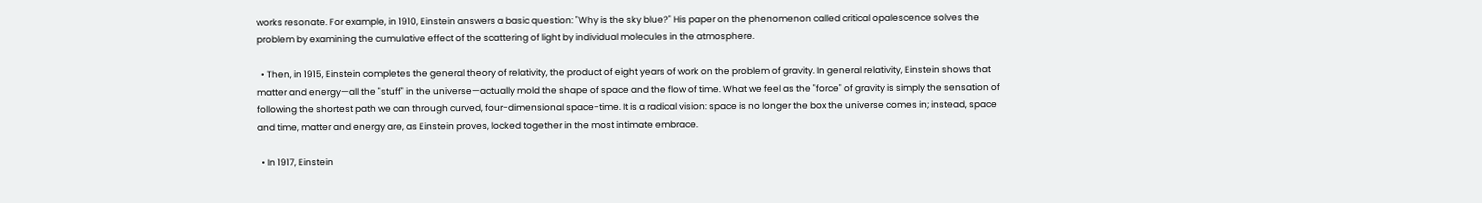works resonate. For example, in 1910, Einstein answers a basic question: "Why is the sky blue?" His paper on the phenomenon called critical opalescence solves the problem by examining the cumulative effect of the scattering of light by individual molecules in the atmosphere.

  • Then, in 1915, Einstein completes the general theory of relativity, the product of eight years of work on the problem of gravity. In general relativity, Einstein shows that matter and energy—all the "stuff" in the universe—actually mold the shape of space and the flow of time. What we feel as the "force" of gravity is simply the sensation of following the shortest path we can through curved, four-dimensional space-time. It is a radical vision: space is no longer the box the universe comes in; instead, space and time, matter and energy are, as Einstein proves, locked together in the most intimate embrace.

  • In 1917, Einstein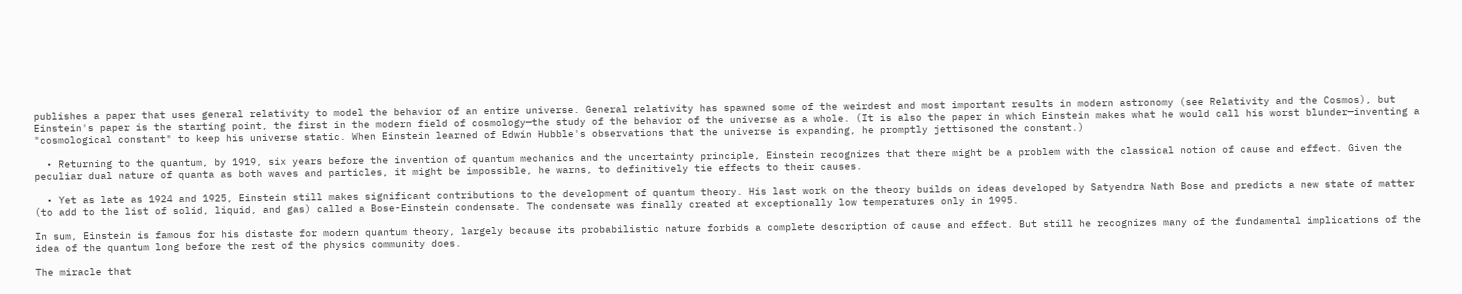publishes a paper that uses general relativity to model the behavior of an entire universe. General relativity has spawned some of the weirdest and most important results in modern astronomy (see Relativity and the Cosmos), but Einstein's paper is the starting point, the first in the modern field of cosmology—the study of the behavior of the universe as a whole. (It is also the paper in which Einstein makes what he would call his worst blunder—inventing a "cosmological constant" to keep his universe static. When Einstein learned of Edwin Hubble's observations that the universe is expanding, he promptly jettisoned the constant.)

  • Returning to the quantum, by 1919, six years before the invention of quantum mechanics and the uncertainty principle, Einstein recognizes that there might be a problem with the classical notion of cause and effect. Given the peculiar dual nature of quanta as both waves and particles, it might be impossible, he warns, to definitively tie effects to their causes.

  • Yet as late as 1924 and 1925, Einstein still makes significant contributions to the development of quantum theory. His last work on the theory builds on ideas developed by Satyendra Nath Bose and predicts a new state of matter (to add to the list of solid, liquid, and gas) called a Bose-Einstein condensate. The condensate was finally created at exceptionally low temperatures only in 1995.

In sum, Einstein is famous for his distaste for modern quantum theory, largely because its probabilistic nature forbids a complete description of cause and effect. But still he recognizes many of the fundamental implications of the idea of the quantum long before the rest of the physics community does.

The miracle that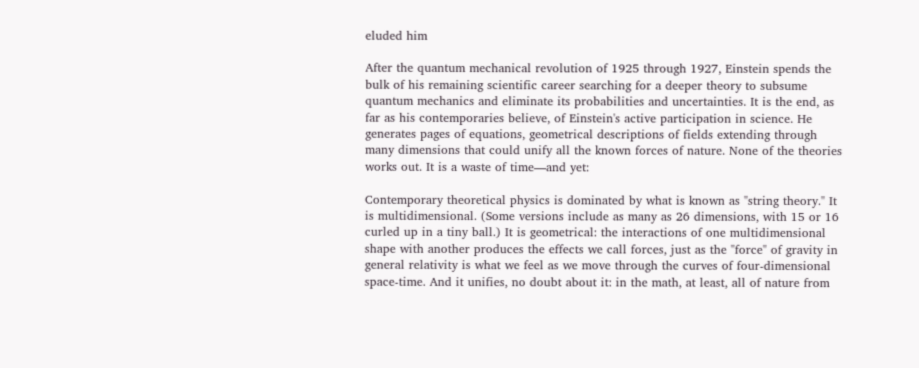eluded him

After the quantum mechanical revolution of 1925 through 1927, Einstein spends the bulk of his remaining scientific career searching for a deeper theory to subsume quantum mechanics and eliminate its probabilities and uncertainties. It is the end, as far as his contemporaries believe, of Einstein's active participation in science. He generates pages of equations, geometrical descriptions of fields extending through many dimensions that could unify all the known forces of nature. None of the theories works out. It is a waste of time—and yet:

Contemporary theoretical physics is dominated by what is known as "string theory." It is multidimensional. (Some versions include as many as 26 dimensions, with 15 or 16 curled up in a tiny ball.) It is geometrical: the interactions of one multidimensional shape with another produces the effects we call forces, just as the "force" of gravity in general relativity is what we feel as we move through the curves of four-dimensional space-time. And it unifies, no doubt about it: in the math, at least, all of nature from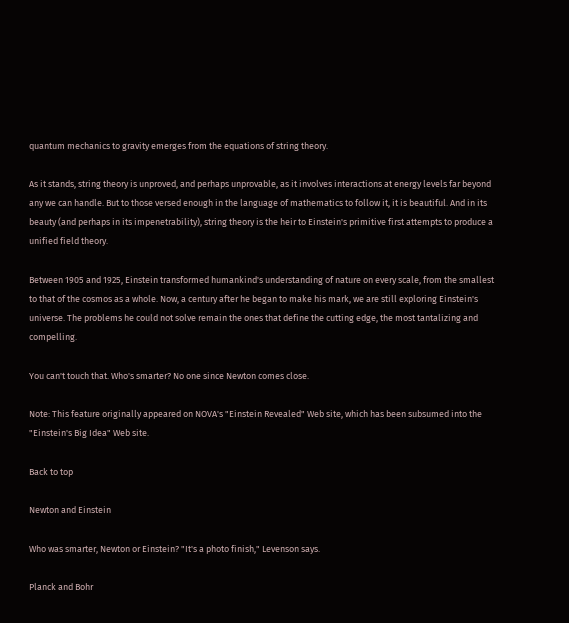quantum mechanics to gravity emerges from the equations of string theory.

As it stands, string theory is unproved, and perhaps unprovable, as it involves interactions at energy levels far beyond any we can handle. But to those versed enough in the language of mathematics to follow it, it is beautiful. And in its beauty (and perhaps in its impenetrability), string theory is the heir to Einstein's primitive first attempts to produce a unified field theory.

Between 1905 and 1925, Einstein transformed humankind's understanding of nature on every scale, from the smallest to that of the cosmos as a whole. Now, a century after he began to make his mark, we are still exploring Einstein's universe. The problems he could not solve remain the ones that define the cutting edge, the most tantalizing and compelling.

You can't touch that. Who's smarter? No one since Newton comes close.

Note: This feature originally appeared on NOVA's "Einstein Revealed" Web site, which has been subsumed into the "Einstein's Big Idea" Web site.

Back to top

Newton and Einstein

Who was smarter, Newton or Einstein? "It's a photo finish," Levenson says.

Planck and Bohr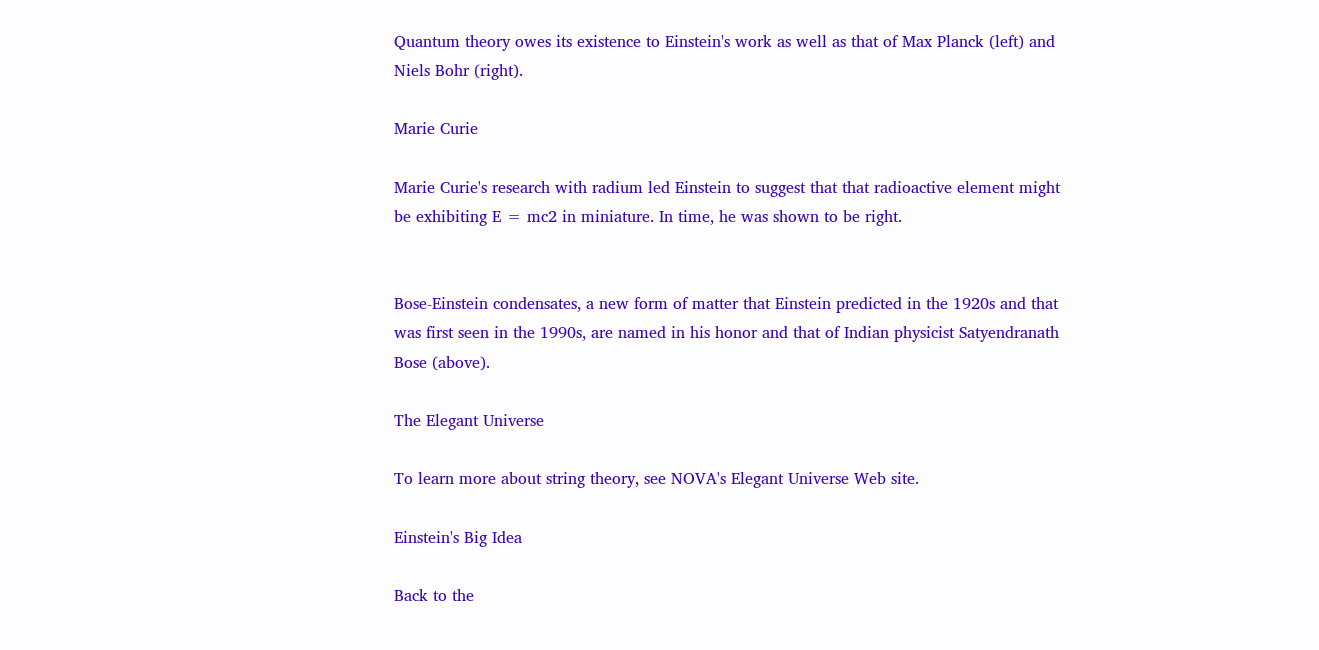Quantum theory owes its existence to Einstein's work as well as that of Max Planck (left) and Niels Bohr (right).

Marie Curie

Marie Curie's research with radium led Einstein to suggest that that radioactive element might be exhibiting E = mc2 in miniature. In time, he was shown to be right.


Bose-Einstein condensates, a new form of matter that Einstein predicted in the 1920s and that was first seen in the 1990s, are named in his honor and that of Indian physicist Satyendranath Bose (above).

The Elegant Universe

To learn more about string theory, see NOVA's Elegant Universe Web site.

Einstein's Big Idea

Back to the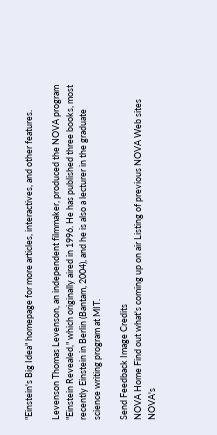"Einstein's Big Idea" homepage for more articles, interactives, and other features.

Levenson Thomas Levenson, an independent filmmaker, produced the NOVA program "Einstein Revealed," which originally aired in 1996. He has published three books, most recently Einstein in Berlin (Bantam, 2004), and he is also a lecturer in the graduate science writing program at MIT.

Send Feedback Image Credits
NOVA Home Find out what's coming up on air Listing of previous NOVA Web sites NOVA's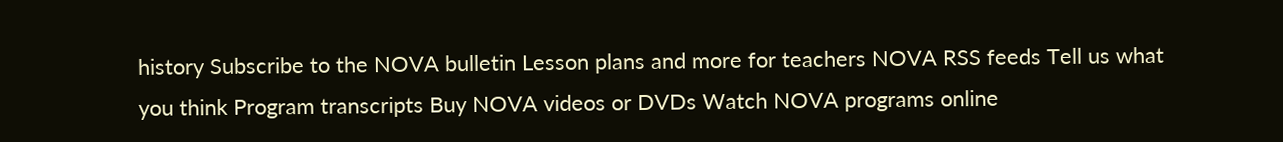history Subscribe to the NOVA bulletin Lesson plans and more for teachers NOVA RSS feeds Tell us what you think Program transcripts Buy NOVA videos or DVDs Watch NOVA programs online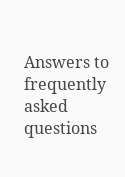Answers to frequently asked questions